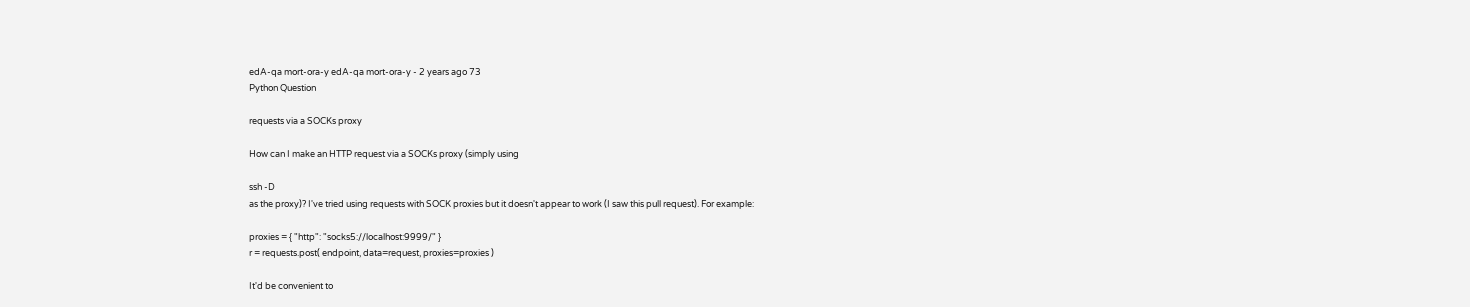edA-qa mort-ora-y edA-qa mort-ora-y - 2 years ago 73
Python Question

requests via a SOCKs proxy

How can I make an HTTP request via a SOCKs proxy (simply using

ssh -D
as the proxy)? I've tried using requests with SOCK proxies but it doesn't appear to work (I saw this pull request). For example:

proxies = { "http": "socks5://localhost:9999/" }
r = requests.post( endpoint, data=request, proxies=proxies )

It'd be convenient to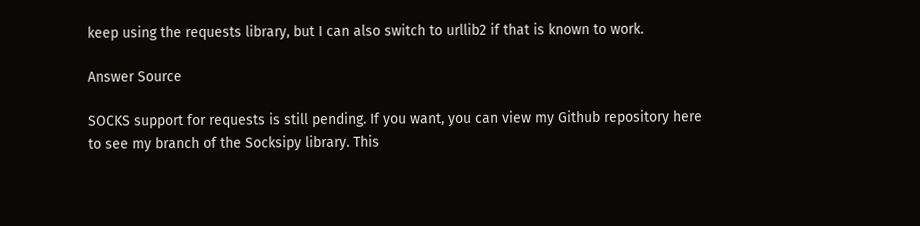keep using the requests library, but I can also switch to urllib2 if that is known to work.

Answer Source

SOCKS support for requests is still pending. If you want, you can view my Github repository here to see my branch of the Socksipy library. This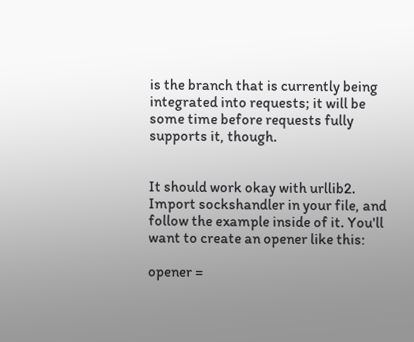is the branch that is currently being integrated into requests; it will be some time before requests fully supports it, though.


It should work okay with urllib2. Import sockshandler in your file, and follow the example inside of it. You'll want to create an opener like this:

opener =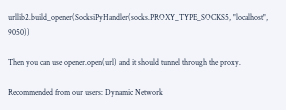urllib2.build_opener(SocksiPyHandler(socks.PROXY_TYPE_SOCKS5, "localhost", 9050))

Then you can use opener.open(url) and it should tunnel through the proxy.

Recommended from our users: Dynamic Network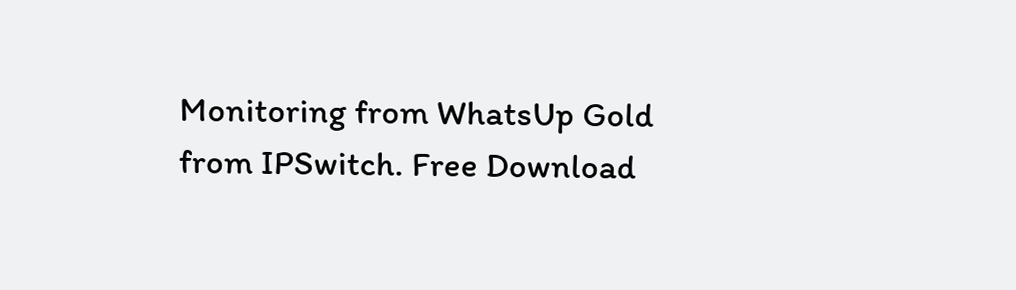Monitoring from WhatsUp Gold from IPSwitch. Free Download